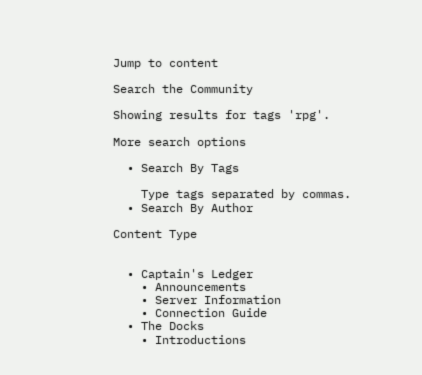Jump to content

Search the Community

Showing results for tags 'rpg'.

More search options

  • Search By Tags

    Type tags separated by commas.
  • Search By Author

Content Type


  • Captain's Ledger
    • Announcements
    • Server Information
    • Connection Guide
  • The Docks
    • Introductions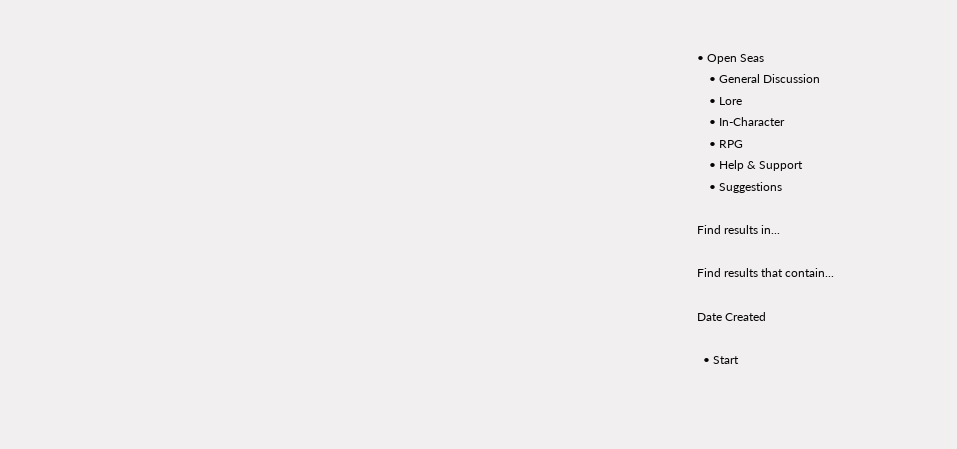• Open Seas
    • General Discussion
    • Lore
    • In-Character
    • RPG
    • Help & Support
    • Suggestions

Find results in...

Find results that contain...

Date Created

  • Start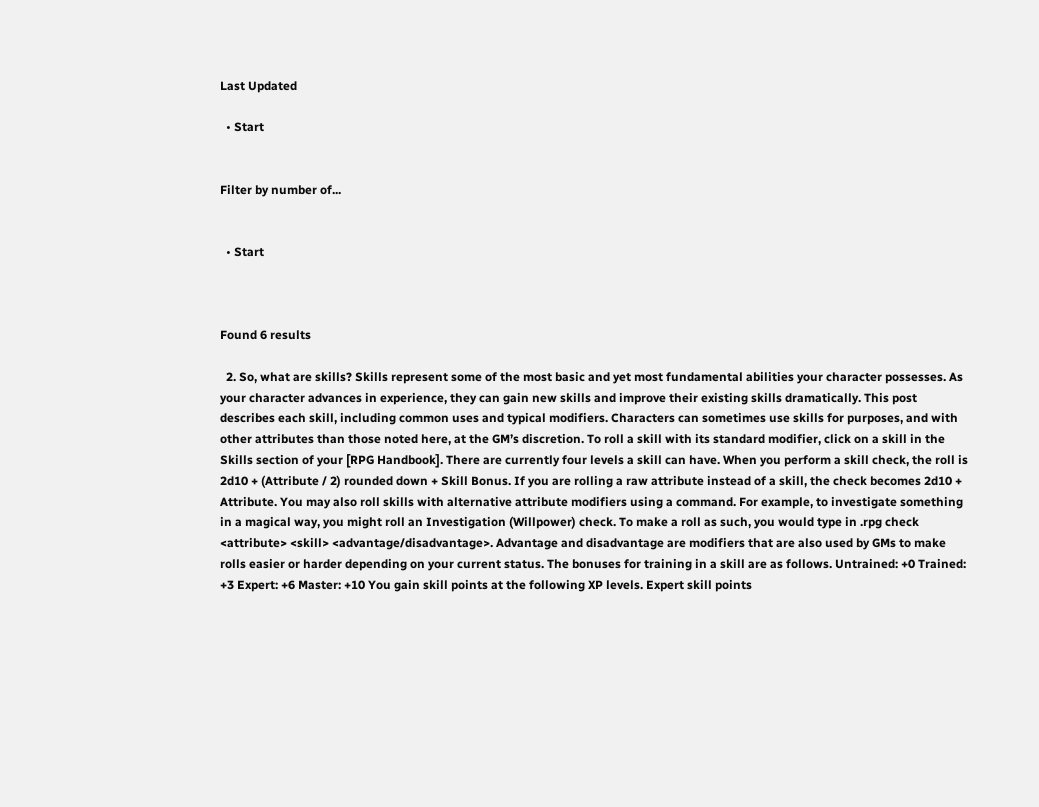Last Updated

  • Start


Filter by number of...


  • Start



Found 6 results

  2. So, what are skills? Skills represent some of the most basic and yet most fundamental abilities your character possesses. As your character advances in experience, they can gain new skills and improve their existing skills dramatically. This post describes each skill, including common uses and typical modifiers. Characters can sometimes use skills for purposes, and with other attributes than those noted here, at the GM’s discretion. To roll a skill with its standard modifier, click on a skill in the Skills section of your [RPG Handbook]. There are currently four levels a skill can have. When you perform a skill check, the roll is 2d10 + (Attribute / 2) rounded down + Skill Bonus. If you are rolling a raw attribute instead of a skill, the check becomes 2d10 + Attribute. You may also roll skills with alternative attribute modifiers using a command. For example, to investigate something in a magical way, you might roll an Investigation (Willpower) check. To make a roll as such, you would type in .rpg check <attribute> <skill> <advantage/disadvantage>. Advantage and disadvantage are modifiers that are also used by GMs to make rolls easier or harder depending on your current status. The bonuses for training in a skill are as follows. Untrained: +0 Trained: +3 Expert: +6 Master: +10 You gain skill points at the following XP levels. Expert skill points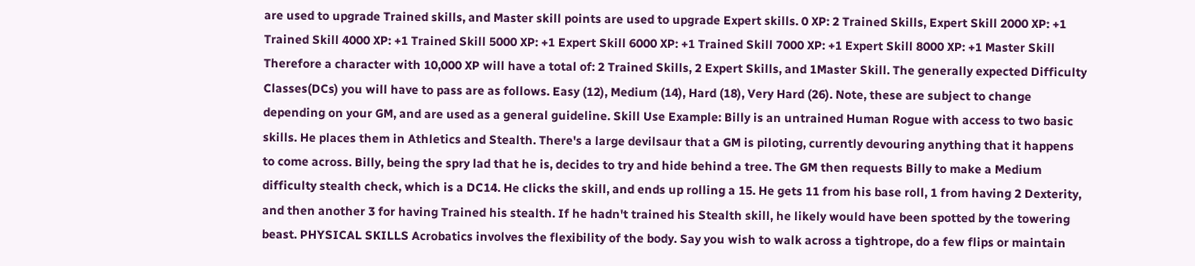are used to upgrade Trained skills, and Master skill points are used to upgrade Expert skills. 0 XP: 2 Trained Skills, Expert Skill 2000 XP: +1 Trained Skill 4000 XP: +1 Trained Skill 5000 XP: +1 Expert Skill 6000 XP: +1 Trained Skill 7000 XP: +1 Expert Skill 8000 XP: +1 Master Skill Therefore a character with 10,000 XP will have a total of: 2 Trained Skills, 2 Expert Skills, and 1Master Skill. The generally expected Difficulty Classes(DCs) you will have to pass are as follows. Easy (12), Medium (14), Hard (18), Very Hard (26). Note, these are subject to change depending on your GM, and are used as a general guideline. Skill Use Example: Billy is an untrained Human Rogue with access to two basic skills. He places them in Athletics and Stealth. There's a large devilsaur that a GM is piloting, currently devouring anything that it happens to come across. Billy, being the spry lad that he is, decides to try and hide behind a tree. The GM then requests Billy to make a Medium difficulty stealth check, which is a DC14. He clicks the skill, and ends up rolling a 15. He gets 11 from his base roll, 1 from having 2 Dexterity, and then another 3 for having Trained his stealth. If he hadn't trained his Stealth skill, he likely would have been spotted by the towering beast. PHYSICAL SKILLS Acrobatics involves the flexibility of the body. Say you wish to walk across a tightrope, do a few flips or maintain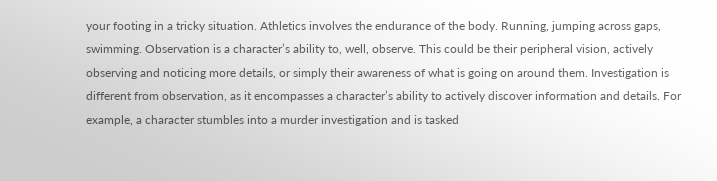your footing in a tricky situation. Athletics involves the endurance of the body. Running, jumping across gaps, swimming. Observation is a character’s ability to, well, observe. This could be their peripheral vision, actively observing and noticing more details, or simply their awareness of what is going on around them. Investigation is different from observation, as it encompasses a character’s ability to actively discover information and details. For example, a character stumbles into a murder investigation and is tasked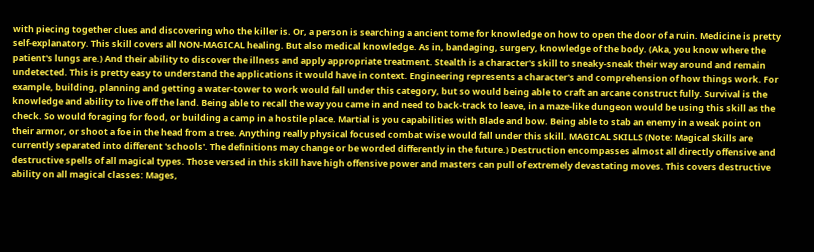with piecing together clues and discovering who the killer is. Or, a person is searching a ancient tome for knowledge on how to open the door of a ruin. Medicine is pretty self-explanatory. This skill covers all NON-MAGICAL healing. But also medical knowledge. As in, bandaging, surgery, knowledge of the body. (Aka, you know where the patient's lungs are.) And their ability to discover the illness and apply appropriate treatment. Stealth is a character's skill to sneaky-sneak their way around and remain undetected. This is pretty easy to understand the applications it would have in context. Engineering represents a character's and comprehension of how things work. For example, building, planning and getting a water-tower to work would fall under this category, but so would being able to craft an arcane construct fully. Survival is the knowledge and ability to live off the land. Being able to recall the way you came in and need to back-track to leave, in a maze-like dungeon would be using this skill as the check. So would foraging for food, or building a camp in a hostile place. Martial is you capabilities with Blade and bow. Being able to stab an enemy in a weak point on their armor, or shoot a foe in the head from a tree. Anything really physical focused combat wise would fall under this skill. MAGICAL SKILLS (Note: Magical Skills are currently separated into different 'schools'. The definitions may change or be worded differently in the future.) Destruction encompasses almost all directly offensive and destructive spells of all magical types. Those versed in this skill have high offensive power and masters can pull of extremely devastating moves. This covers destructive ability on all magical classes: Mages,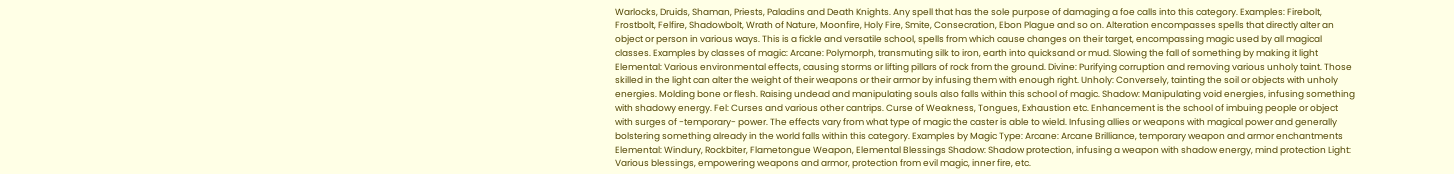Warlocks, Druids, Shaman, Priests, Paladins and Death Knights. Any spell that has the sole purpose of damaging a foe calls into this category. Examples: Firebolt, Frostbolt, Felfire, Shadowbolt, Wrath of Nature, Moonfire, Holy Fire, Smite, Consecration, Ebon Plague and so on. Alteration encompasses spells that directly alter an object or person in various ways. This is a fickle and versatile school, spells from which cause changes on their target, encompassing magic used by all magical classes. Examples by classes of magic: Arcane: Polymorph, transmuting silk to iron, earth into quicksand or mud. Slowing the fall of something by making it light Elemental: Various environmental effects, causing storms or lifting pillars of rock from the ground. Divine: Purifying corruption and removing various unholy taint. Those skilled in the light can alter the weight of their weapons or their armor by infusing them with enough right. Unholy: Conversely, tainting the soil or objects with unholy energies. Molding bone or flesh. Raising undead and manipulating souls also falls within this school of magic. Shadow: Manipulating void energies, infusing something with shadowy energy. Fel: Curses and various other cantrips. Curse of Weakness, Tongues, Exhaustion etc. Enhancement is the school of imbuing people or object with surges of -temporary- power. The effects vary from what type of magic the caster is able to wield. Infusing allies or weapons with magical power and generally bolstering something already in the world falls within this category. Examples by Magic Type: Arcane: Arcane Brilliance, temporary weapon and armor enchantments Elemental: Windury, Rockbiter, Flametongue Weapon, Elemental Blessings Shadow: Shadow protection, infusing a weapon with shadow energy, mind protection Light: Various blessings, empowering weapons and armor, protection from evil magic, inner fire, etc.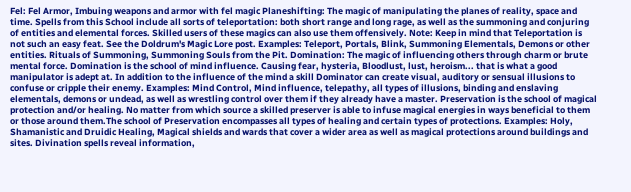Fel: Fel Armor, Imbuing weapons and armor with fel magic Planeshifting: The magic of manipulating the planes of reality, space and time. Spells from this School include all sorts of teleportation: both short range and long rage, as well as the summoning and conjuring of entities and elemental forces. Skilled users of these magics can also use them offensively. Note: Keep in mind that Teleportation is not such an easy feat. See the Doldrum's Magic Lore post. Examples: Teleport, Portals, Blink, Summoning Elementals, Demons or other entities. Rituals of Summoning, Summoning Souls from the Pit. Domination: The magic of influencing others through charm or brute mental force. Domination is the school of mind influence. Causing fear, hysteria, Bloodlust, lust, heroism... that is what a good manipulator is adept at. In addition to the influence of the mind a skill Dominator can create visual, auditory or sensual illusions to confuse or cripple their enemy. Examples: Mind Control, Mind influence, telepathy, all types of illusions, binding and enslaving elementals, demons or undead, as well as wrestling control over them if they already have a master. Preservation is the school of magical protection and/or healing. No matter from which source a skilled preserver is able to infuse magical energies in ways beneficial to them or those around them.The school of Preservation encompasses all types of healing and certain types of protections. Examples: Holy, Shamanistic and Druidic Healing, Magical shields and wards that cover a wider area as well as magical protections around buildings and sites. Divination spells reveal information,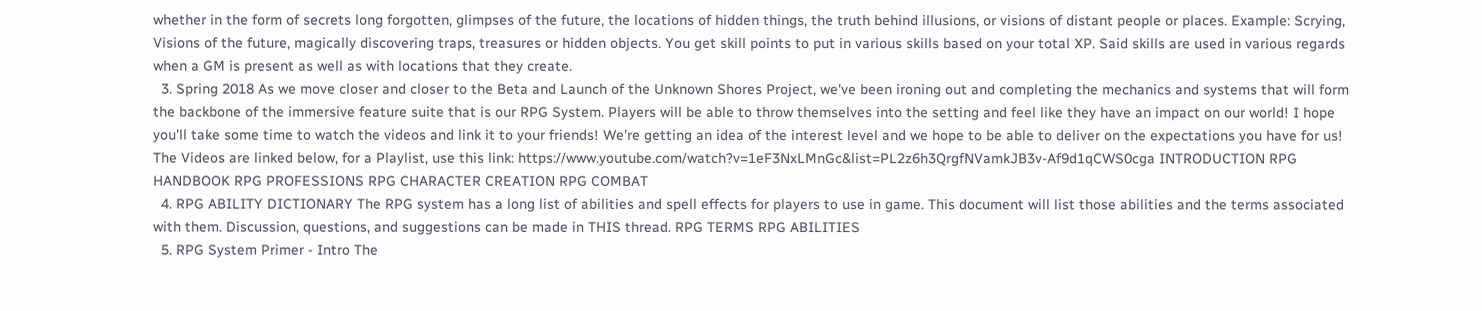whether in the form of secrets long forgotten, glimpses of the future, the locations of hidden things, the truth behind illusions, or visions of distant people or places. Example: Scrying, Visions of the future, magically discovering traps, treasures or hidden objects. You get skill points to put in various skills based on your total XP. Said skills are used in various regards when a GM is present as well as with locations that they create.
  3. Spring 2018 As we move closer and closer to the Beta and Launch of the Unknown Shores Project, we've been ironing out and completing the mechanics and systems that will form the backbone of the immersive feature suite that is our RPG System. Players will be able to throw themselves into the setting and feel like they have an impact on our world! I hope you'll take some time to watch the videos and link it to your friends! We're getting an idea of the interest level and we hope to be able to deliver on the expectations you have for us! The Videos are linked below, for a Playlist, use this link: https://www.youtube.com/watch?v=1eF3NxLMnGc&list=PL2z6h3QrgfNVamkJB3v-Af9d1qCWS0cga INTRODUCTION RPG HANDBOOK RPG PROFESSIONS RPG CHARACTER CREATION RPG COMBAT
  4. RPG ABILITY DICTIONARY The RPG system has a long list of abilities and spell effects for players to use in game. This document will list those abilities and the terms associated with them. Discussion, questions, and suggestions can be made in THIS thread. RPG TERMS RPG ABILITIES
  5. RPG System Primer - Intro The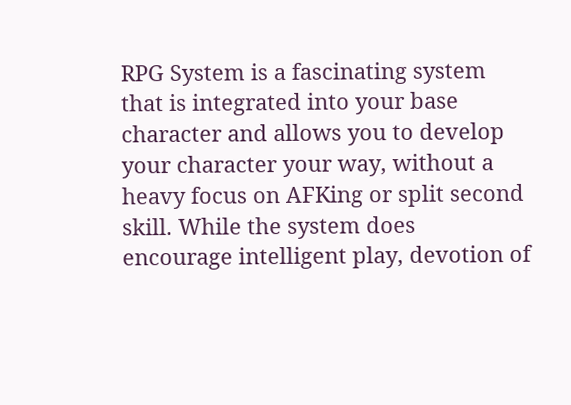RPG System is a fascinating system that is integrated into your base character and allows you to develop your character your way, without a heavy focus on AFKing or split second skill. While the system does encourage intelligent play, devotion of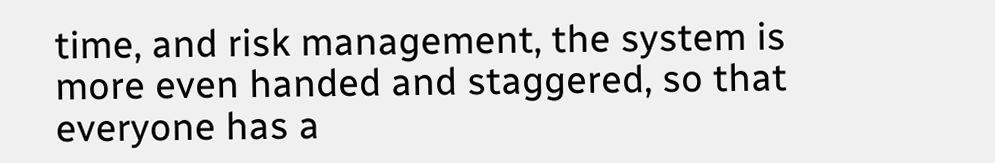time, and risk management, the system is more even handed and staggered, so that everyone has a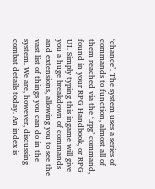‘chance’. The system uses a series of commands to function, almost all of them reached via the ‘.rpg’ command, found in your RPG Handbook, or RPG UI. Simply typing this ingame will give you a huge breakdown of commands and extensions, allowing you to see the vast list of things you can do in the system. We are, however, discussing combat details today. An index is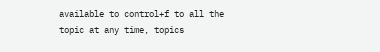available to control+f to all the topic at any time, topics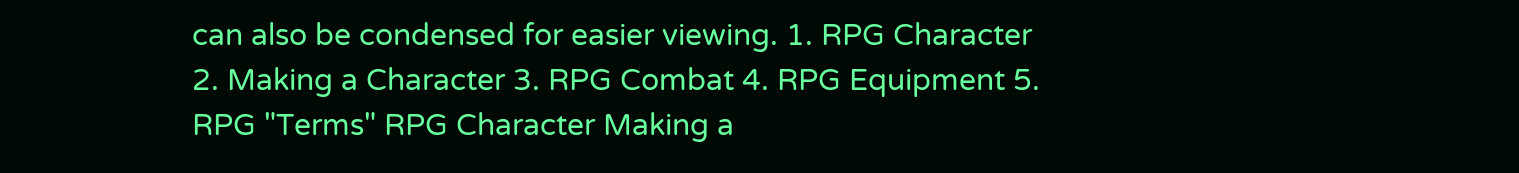can also be condensed for easier viewing. 1. RPG Character 2. Making a Character 3. RPG Combat 4. RPG Equipment 5. RPG "Terms" RPG Character Making a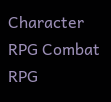Character RPG Combat RPG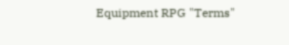Equipment RPG "Terms"